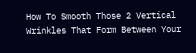How To Smooth Those 2 Vertical Wrinkles That Form Between Your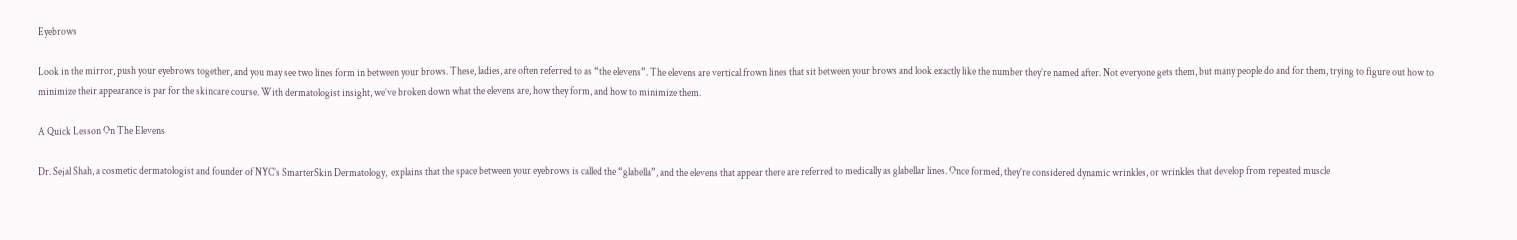Eyebrows

Look in the mirror, push your eyebrows together, and you may see two lines form in between your brows. These, ladies, are often referred to as “the elevens”. The elevens are vertical frown lines that sit between your brows and look exactly like the number they’re named after. Not everyone gets them, but many people do and for them, trying to figure out how to minimize their appearance is par for the skincare course. With dermatologist insight, we’ve broken down what the elevens are, how they form, and how to minimize them.

A Quick Lesson On The Elevens

Dr. Sejal Shah, a cosmetic dermatologist and founder of NYC’s SmarterSkin Dermatology,  explains that the space between your eyebrows is called the “glabella”, and the elevens that appear there are referred to medically as glabellar lines. Once formed, they’re considered dynamic wrinkles, or wrinkles that develop from repeated muscle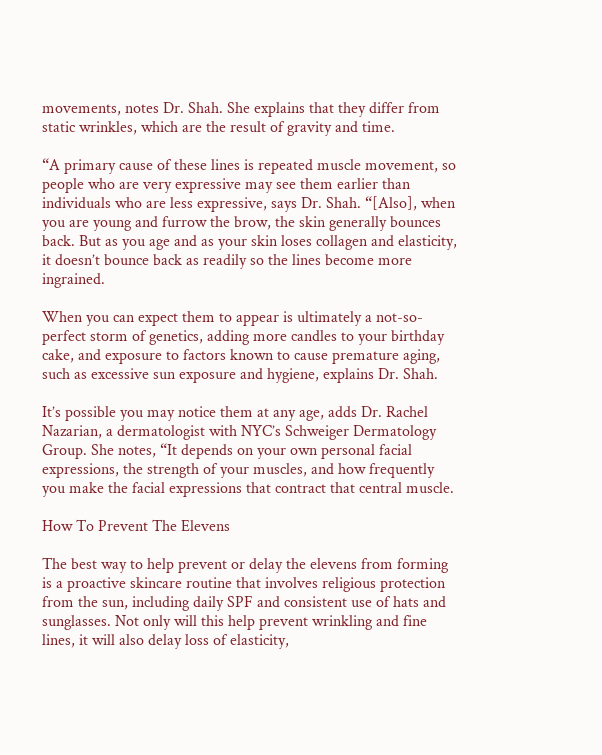movements, notes Dr. Shah. She explains that they differ from static wrinkles, which are the result of gravity and time.

“A primary cause of these lines is repeated muscle movement, so people who are very expressive may see them earlier than individuals who are less expressive, says Dr. Shah. “[Also], when you are young and furrow the brow, the skin generally bounces back. But as you age and as your skin loses collagen and elasticity, it doesn’t bounce back as readily so the lines become more ingrained.

When you can expect them to appear is ultimately a not-so-perfect storm of genetics, adding more candles to your birthday cake, and exposure to factors known to cause premature aging, such as excessive sun exposure and hygiene, explains Dr. Shah.

It’s possible you may notice them at any age, adds Dr. Rachel Nazarian, a dermatologist with NYC’s Schweiger Dermatology Group. She notes, “It depends on your own personal facial expressions, the strength of your muscles, and how frequently you make the facial expressions that contract that central muscle.

How To Prevent The Elevens

The best way to help prevent or delay the elevens from forming is a proactive skincare routine that involves religious protection from the sun, including daily SPF and consistent use of hats and sunglasses. Not only will this help prevent wrinkling and fine lines, it will also delay loss of elasticity,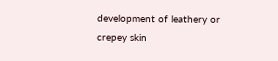development of leathery or crepey skin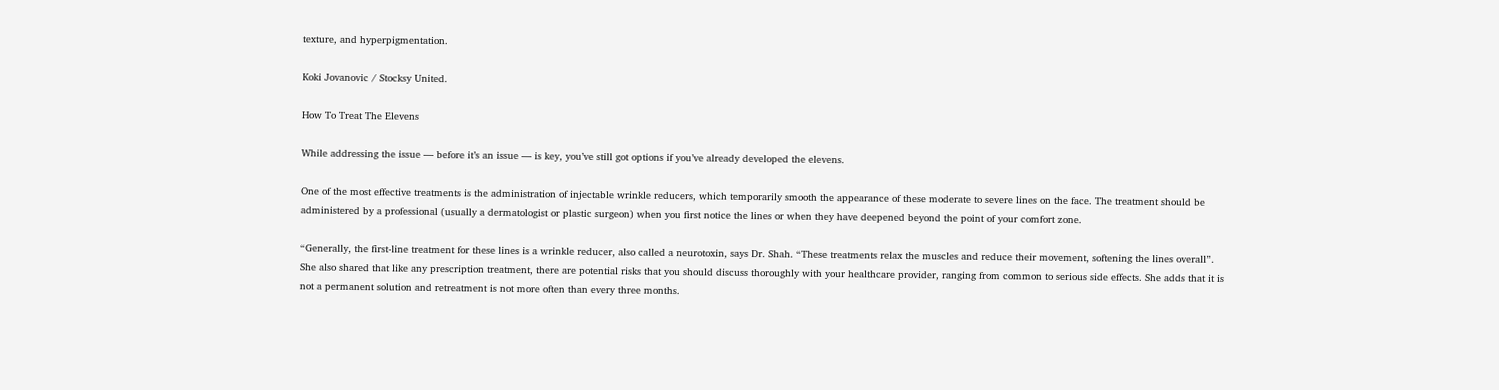texture, and hyperpigmentation.

Koki Jovanovic / Stocksy United.

How To Treat The Elevens

While addressing the issue — before it’s an issue — is key, you’ve still got options if you’ve already developed the elevens.

One of the most effective treatments is the administration of injectable wrinkle reducers, which temporarily smooth the appearance of these moderate to severe lines on the face. The treatment should be administered by a professional (usually a dermatologist or plastic surgeon) when you first notice the lines or when they have deepened beyond the point of your comfort zone.

“Generally, the first-line treatment for these lines is a wrinkle reducer, also called a neurotoxin, says Dr. Shah. “These treatments relax the muscles and reduce their movement, softening the lines overall”. She also shared that like any prescription treatment, there are potential risks that you should discuss thoroughly with your healthcare provider, ranging from common to serious side effects. She adds that it is not a permanent solution and retreatment is not more often than every three months.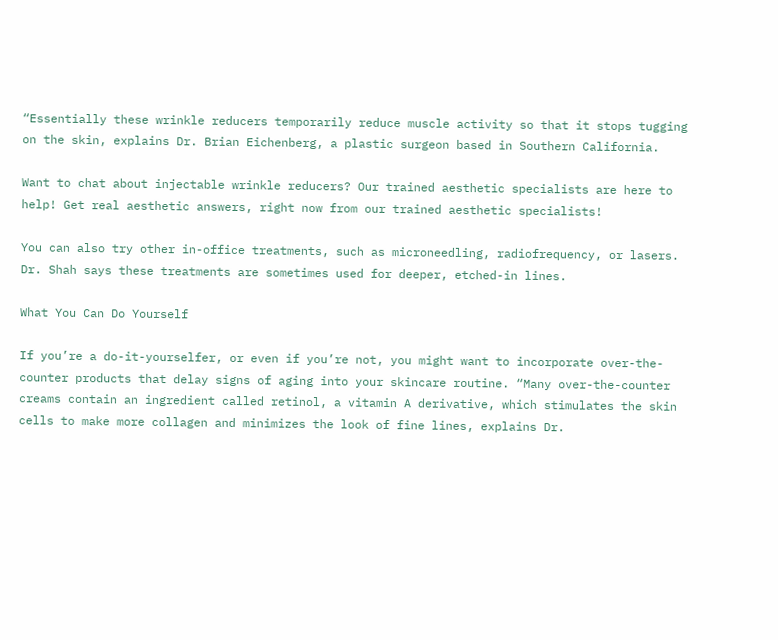“Essentially these wrinkle reducers temporarily reduce muscle activity so that it stops tugging on the skin, explains Dr. Brian Eichenberg, a plastic surgeon based in Southern California.

Want to chat about injectable wrinkle reducers? Our trained aesthetic specialists are here to help! Get real aesthetic answers, right now from our trained aesthetic specialists!

You can also try other in-office treatments, such as microneedling, radiofrequency, or lasers. Dr. Shah says these treatments are sometimes used for deeper, etched-in lines.

What You Can Do Yourself

If you’re a do-it-yourselfer, or even if you’re not, you might want to incorporate over-the-counter products that delay signs of aging into your skincare routine. “Many over-the-counter creams contain an ingredient called retinol, a vitamin A derivative, which stimulates the skin cells to make more collagen and minimizes the look of fine lines, explains Dr.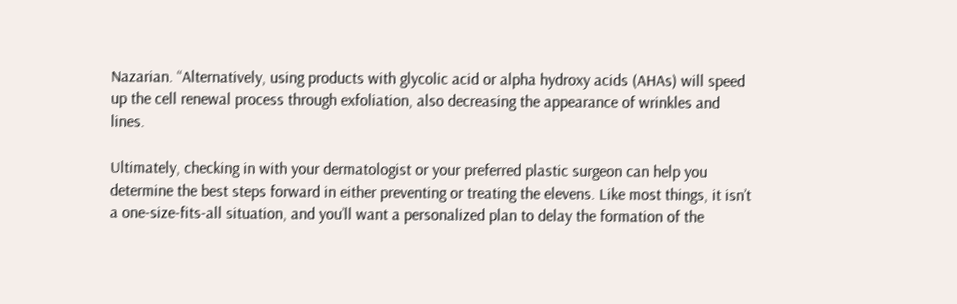Nazarian. “Alternatively, using products with glycolic acid or alpha hydroxy acids (AHAs) will speed up the cell renewal process through exfoliation, also decreasing the appearance of wrinkles and lines.

Ultimately, checking in with your dermatologist or your preferred plastic surgeon can help you determine the best steps forward in either preventing or treating the elevens. Like most things, it isn’t a one-size-fits-all situation, and you’ll want a personalized plan to delay the formation of the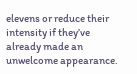elevens or reduce their intensity if they’ve already made an unwelcome appearance.